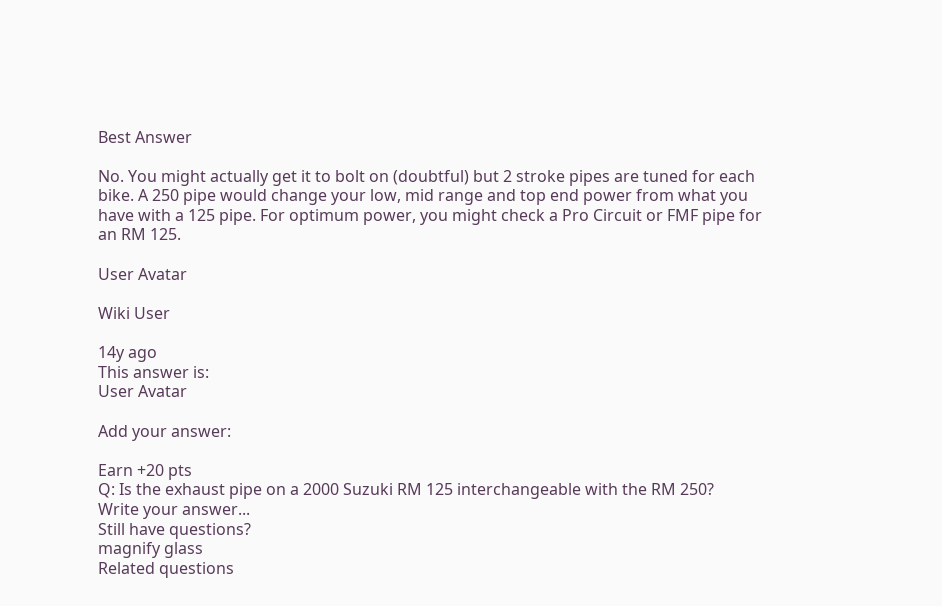Best Answer

No. You might actually get it to bolt on (doubtful) but 2 stroke pipes are tuned for each bike. A 250 pipe would change your low, mid range and top end power from what you have with a 125 pipe. For optimum power, you might check a Pro Circuit or FMF pipe for an RM 125.

User Avatar

Wiki User

14y ago
This answer is:
User Avatar

Add your answer:

Earn +20 pts
Q: Is the exhaust pipe on a 2000 Suzuki RM 125 interchangeable with the RM 250?
Write your answer...
Still have questions?
magnify glass
Related questions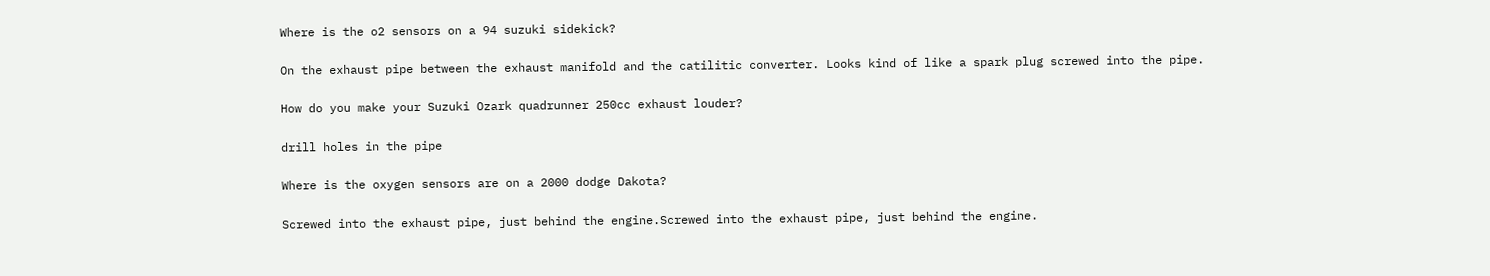Where is the o2 sensors on a 94 suzuki sidekick?

On the exhaust pipe between the exhaust manifold and the catilitic converter. Looks kind of like a spark plug screwed into the pipe.

How do you make your Suzuki Ozark quadrunner 250cc exhaust louder?

drill holes in the pipe

Where is the oxygen sensors are on a 2000 dodge Dakota?

Screwed into the exhaust pipe, just behind the engine.Screwed into the exhaust pipe, just behind the engine.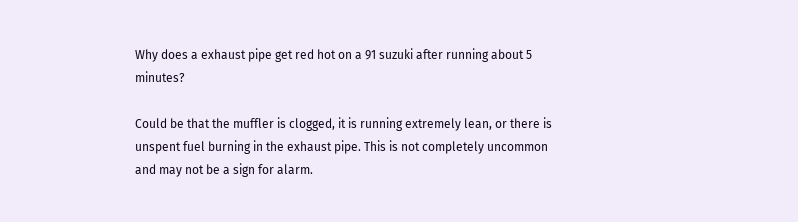Why does a exhaust pipe get red hot on a 91 suzuki after running about 5 minutes?

Could be that the muffler is clogged, it is running extremely lean, or there is unspent fuel burning in the exhaust pipe. This is not completely uncommon and may not be a sign for alarm.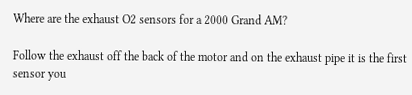Where are the exhaust O2 sensors for a 2000 Grand AM?

Follow the exhaust off the back of the motor and on the exhaust pipe it is the first sensor you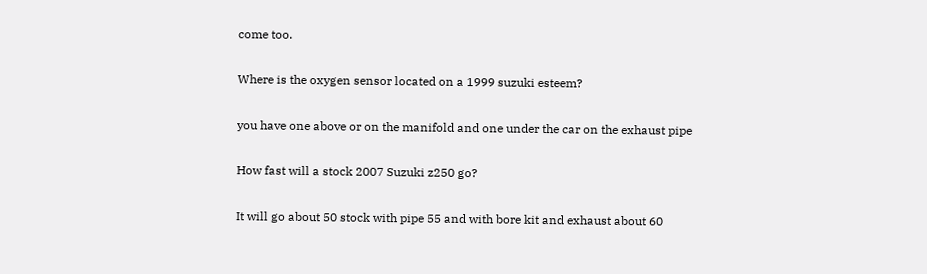come too.

Where is the oxygen sensor located on a 1999 suzuki esteem?

you have one above or on the manifold and one under the car on the exhaust pipe

How fast will a stock 2007 Suzuki z250 go?

It will go about 50 stock with pipe 55 and with bore kit and exhaust about 60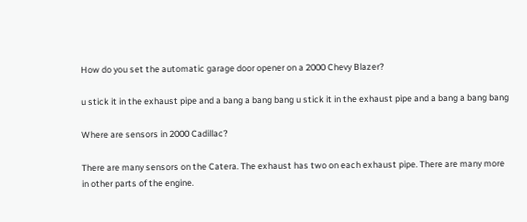How do you set the automatic garage door opener on a 2000 Chevy Blazer?

u stick it in the exhaust pipe and a bang a bang bang u stick it in the exhaust pipe and a bang a bang bang

Where are sensors in 2000 Cadillac?

There are many sensors on the Catera. The exhaust has two on each exhaust pipe. There are many more in other parts of the engine.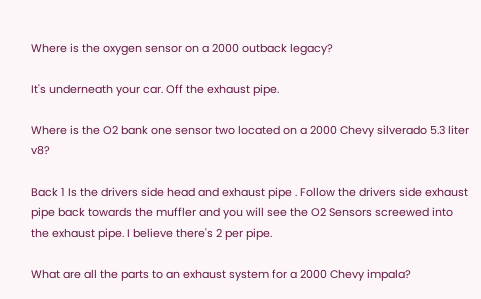Where is the oxygen sensor on a 2000 outback legacy?

It's underneath your car. Off the exhaust pipe.

Where is the O2 bank one sensor two located on a 2000 Chevy silverado 5.3 liter v8?

Back 1 Is the drivers side head and exhaust pipe . Follow the drivers side exhaust pipe back towards the muffler and you will see the O2 Sensors screewed into the exhaust pipe. I believe there's 2 per pipe.

What are all the parts to an exhaust system for a 2000 Chevy impala?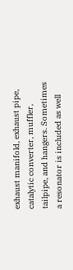exhaust manifold, exhaust pipe, catalytic converter, muffler, tailpipe, and hangers. Sometimes a resonator is included as well